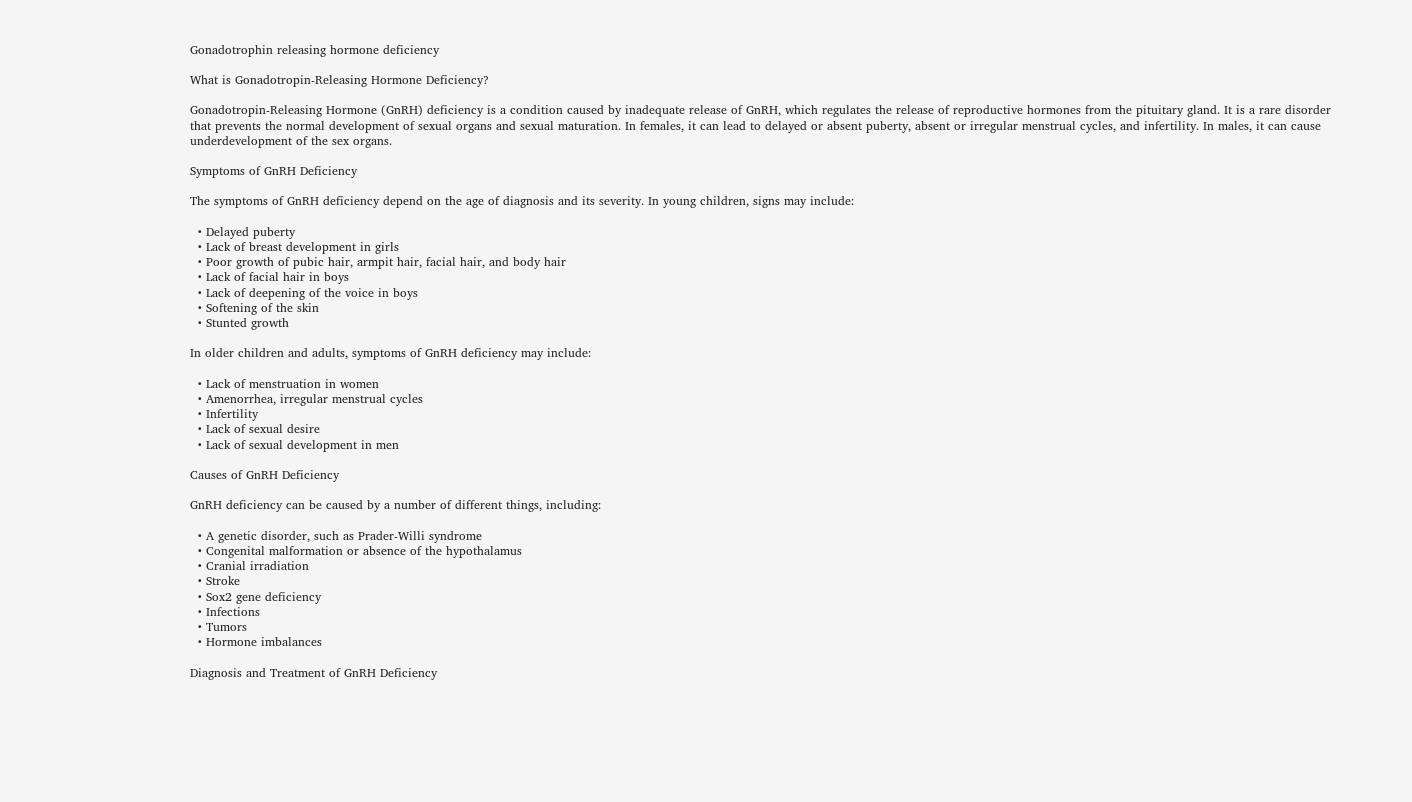Gonadotrophin releasing hormone deficiency

What is Gonadotropin-Releasing Hormone Deficiency?

Gonadotropin-Releasing Hormone (GnRH) deficiency is a condition caused by inadequate release of GnRH, which regulates the release of reproductive hormones from the pituitary gland. It is a rare disorder that prevents the normal development of sexual organs and sexual maturation. In females, it can lead to delayed or absent puberty, absent or irregular menstrual cycles, and infertility. In males, it can cause underdevelopment of the sex organs.

Symptoms of GnRH Deficiency

The symptoms of GnRH deficiency depend on the age of diagnosis and its severity. In young children, signs may include:

  • Delayed puberty
  • Lack of breast development in girls
  • Poor growth of pubic hair, armpit hair, facial hair, and body hair
  • Lack of facial hair in boys
  • Lack of deepening of the voice in boys
  • Softening of the skin
  • Stunted growth

In older children and adults, symptoms of GnRH deficiency may include:

  • Lack of menstruation in women
  • Amenorrhea, irregular menstrual cycles
  • Infertility
  • Lack of sexual desire
  • Lack of sexual development in men

Causes of GnRH Deficiency

GnRH deficiency can be caused by a number of different things, including:

  • A genetic disorder, such as Prader-Willi syndrome
  • Congenital malformation or absence of the hypothalamus
  • Cranial irradiation
  • Stroke
  • Sox2 gene deficiency
  • Infections
  • Tumors
  • Hormone imbalances

Diagnosis and Treatment of GnRH Deficiency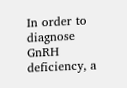In order to diagnose GnRH deficiency, a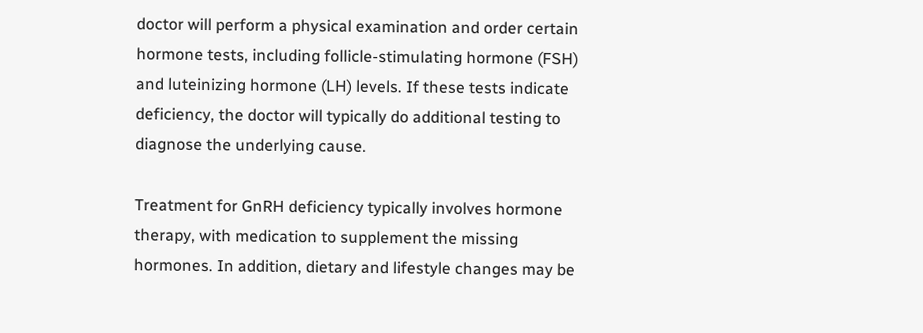doctor will perform a physical examination and order certain hormone tests, including follicle-stimulating hormone (FSH) and luteinizing hormone (LH) levels. If these tests indicate deficiency, the doctor will typically do additional testing to diagnose the underlying cause.

Treatment for GnRH deficiency typically involves hormone therapy, with medication to supplement the missing hormones. In addition, dietary and lifestyle changes may be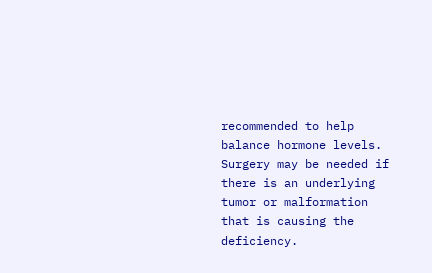recommended to help balance hormone levels. Surgery may be needed if there is an underlying tumor or malformation that is causing the deficiency.